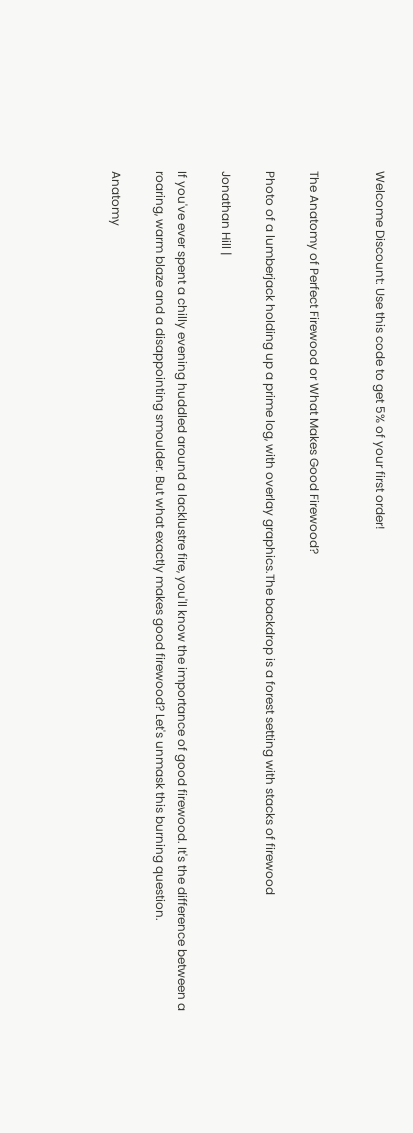Welcome Discount: Use this code to get 5% of your first order!


The Anatomy of Perfect Firewood or What Makes Good Firewood?

Photo of a lumberjack holding up a prime log, with overlay graphics.The backdrop is a forest setting with stacks of firewood

Jonathan Hill |

If you've ever spent a chilly evening huddled around a lacklustre fire, you'll know the importance of good firewood. It's the difference between a roaring, warm blaze and a disappointing smoulder. But what exactly makes good firewood? Let's unmask this burning question.

Anatomy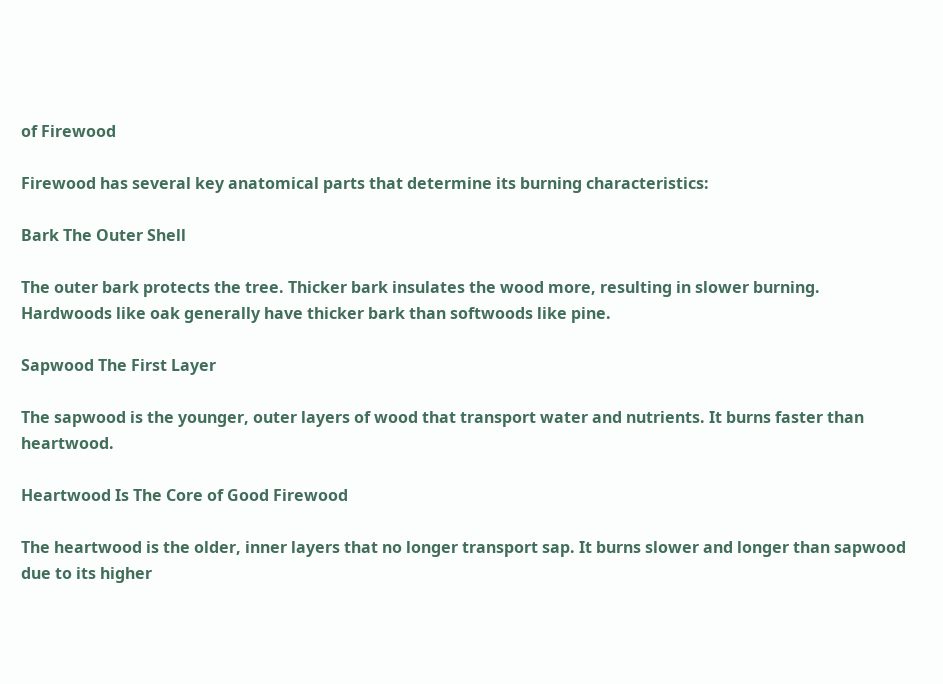of Firewood

Firewood has several key anatomical parts that determine its burning characteristics:

Bark The Outer Shell

The outer bark protects the tree. Thicker bark insulates the wood more, resulting in slower burning. Hardwoods like oak generally have thicker bark than softwoods like pine.

Sapwood The First Layer

The sapwood is the younger, outer layers of wood that transport water and nutrients. It burns faster than heartwood.

Heartwood Is The Core of Good Firewood

The heartwood is the older, inner layers that no longer transport sap. It burns slower and longer than sapwood due to its higher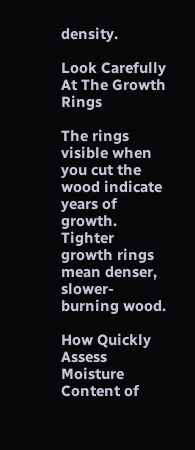density.

Look Carefully At The Growth Rings

The rings visible when you cut the wood indicate years of growth. Tighter growth rings mean denser, slower-burning wood.

How Quickly Assess Moisture Content of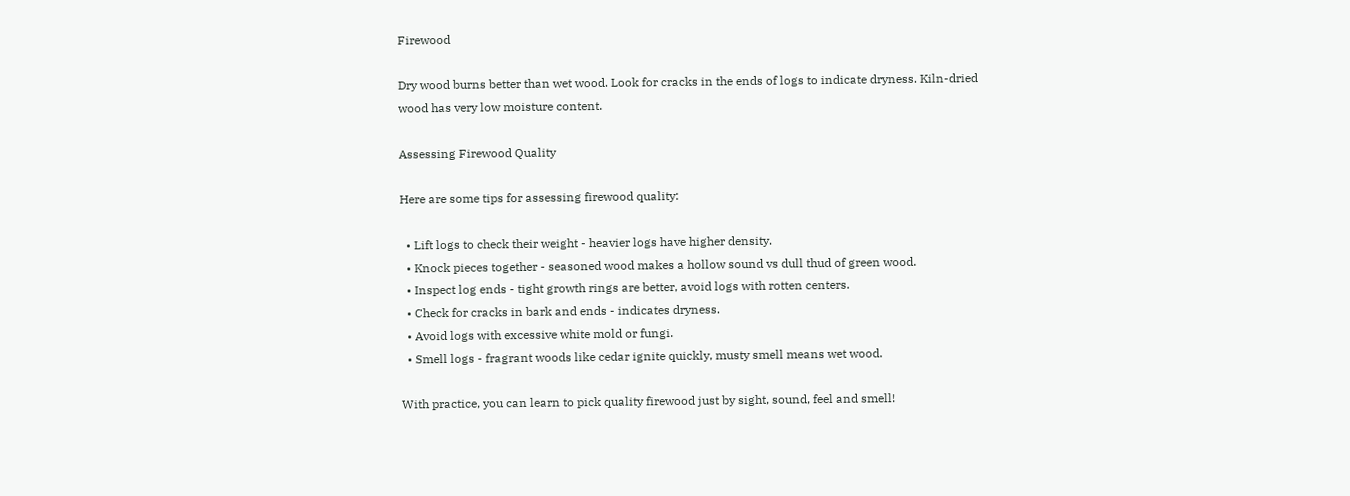Firewood

Dry wood burns better than wet wood. Look for cracks in the ends of logs to indicate dryness. Kiln-dried wood has very low moisture content.

Assessing Firewood Quality

Here are some tips for assessing firewood quality:

  • Lift logs to check their weight - heavier logs have higher density.
  • Knock pieces together - seasoned wood makes a hollow sound vs dull thud of green wood.
  • Inspect log ends - tight growth rings are better, avoid logs with rotten centers.
  • Check for cracks in bark and ends - indicates dryness.
  • Avoid logs with excessive white mold or fungi.
  • Smell logs - fragrant woods like cedar ignite quickly, musty smell means wet wood.

With practice, you can learn to pick quality firewood just by sight, sound, feel and smell!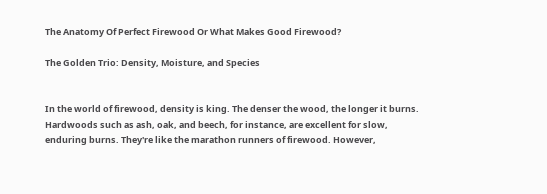The Anatomy Of Perfect Firewood Or What Makes Good Firewood?

The Golden Trio: Density, Moisture, and Species


In the world of firewood, density is king. The denser the wood, the longer it burns. Hardwoods such as ash, oak, and beech, for instance, are excellent for slow, enduring burns. They're like the marathon runners of firewood. However,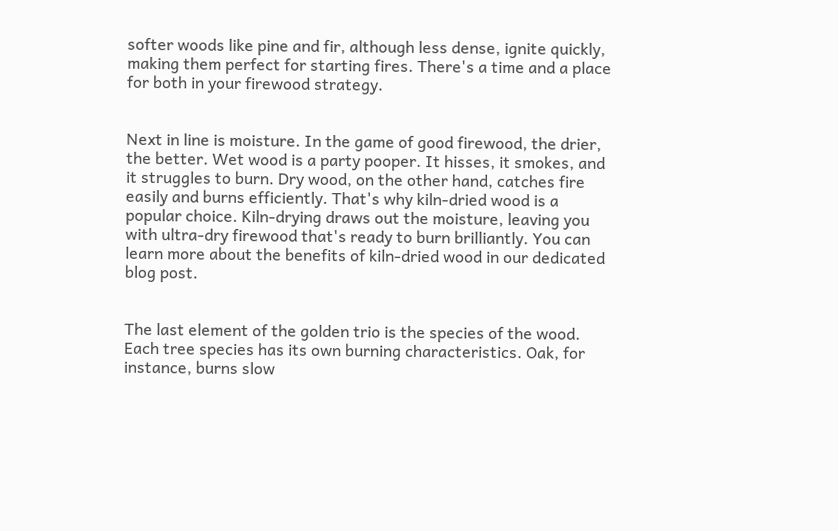softer woods like pine and fir, although less dense, ignite quickly, making them perfect for starting fires. There's a time and a place for both in your firewood strategy.


Next in line is moisture. In the game of good firewood, the drier, the better. Wet wood is a party pooper. It hisses, it smokes, and it struggles to burn. Dry wood, on the other hand, catches fire easily and burns efficiently. That's why kiln-dried wood is a popular choice. Kiln-drying draws out the moisture, leaving you with ultra-dry firewood that's ready to burn brilliantly. You can learn more about the benefits of kiln-dried wood in our dedicated blog post.


The last element of the golden trio is the species of the wood. Each tree species has its own burning characteristics. Oak, for instance, burns slow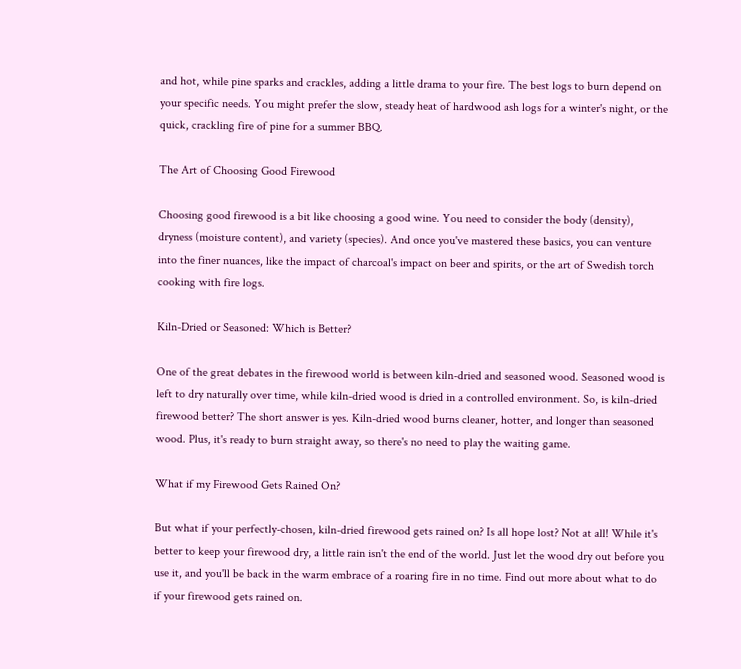and hot, while pine sparks and crackles, adding a little drama to your fire. The best logs to burn depend on your specific needs. You might prefer the slow, steady heat of hardwood ash logs for a winter's night, or the quick, crackling fire of pine for a summer BBQ.

The Art of Choosing Good Firewood

Choosing good firewood is a bit like choosing a good wine. You need to consider the body (density), dryness (moisture content), and variety (species). And once you've mastered these basics, you can venture into the finer nuances, like the impact of charcoal's impact on beer and spirits, or the art of Swedish torch cooking with fire logs.

Kiln-Dried or Seasoned: Which is Better?

One of the great debates in the firewood world is between kiln-dried and seasoned wood. Seasoned wood is left to dry naturally over time, while kiln-dried wood is dried in a controlled environment. So, is kiln-dried firewood better? The short answer is yes. Kiln-dried wood burns cleaner, hotter, and longer than seasoned wood. Plus, it's ready to burn straight away, so there's no need to play the waiting game.

What if my Firewood Gets Rained On?

But what if your perfectly-chosen, kiln-dried firewood gets rained on? Is all hope lost? Not at all! While it's better to keep your firewood dry, a little rain isn't the end of the world. Just let the wood dry out before you use it, and you'll be back in the warm embrace of a roaring fire in no time. Find out more about what to do if your firewood gets rained on.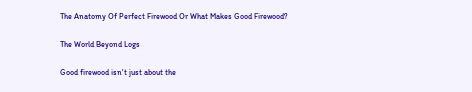The Anatomy Of Perfect Firewood Or What Makes Good Firewood?

The World Beyond Logs

Good firewood isn't just about the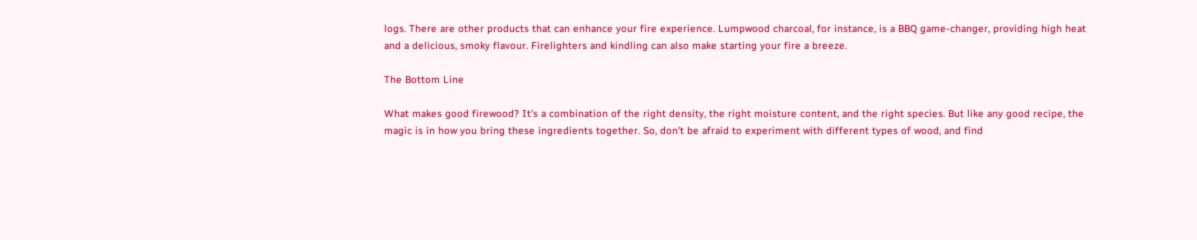logs. There are other products that can enhance your fire experience. Lumpwood charcoal, for instance, is a BBQ game-changer, providing high heat and a delicious, smoky flavour. Firelighters and kindling can also make starting your fire a breeze.

The Bottom Line

What makes good firewood? It's a combination of the right density, the right moisture content, and the right species. But like any good recipe, the magic is in how you bring these ingredients together. So, don't be afraid to experiment with different types of wood, and find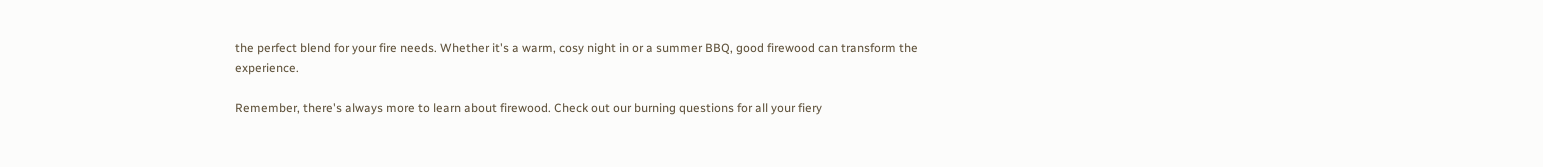the perfect blend for your fire needs. Whether it's a warm, cosy night in or a summer BBQ, good firewood can transform the experience.

Remember, there's always more to learn about firewood. Check out our burning questions for all your fiery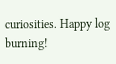curiosities. Happy log burning!